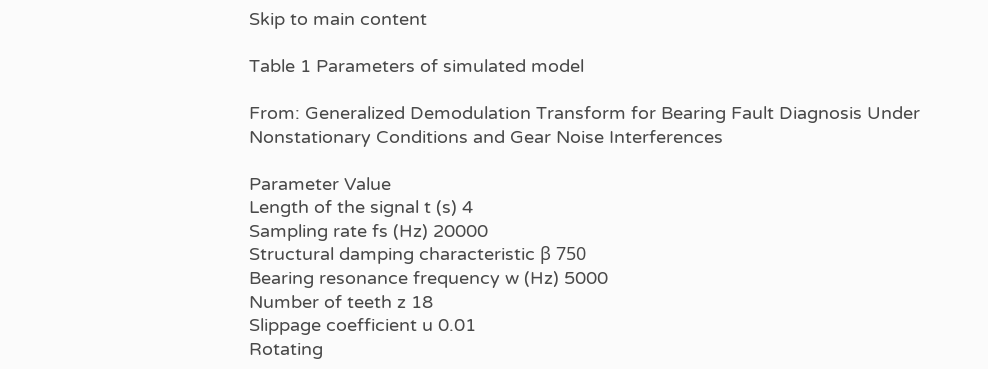Skip to main content

Table 1 Parameters of simulated model

From: Generalized Demodulation Transform for Bearing Fault Diagnosis Under Nonstationary Conditions and Gear Noise Interferences

Parameter Value
Length of the signal t (s) 4
Sampling rate fs (Hz) 20000
Structural damping characteristic β 750
Bearing resonance frequency w (Hz) 5000
Number of teeth z 18
Slippage coefficient u 0.01
Rotating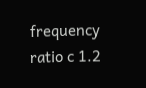frequency ratio c 1.2